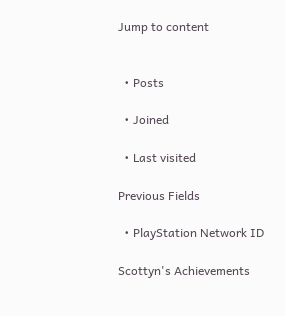Jump to content


  • Posts

  • Joined

  • Last visited

Previous Fields

  • PlayStation Network ID

Scottyn's Achievements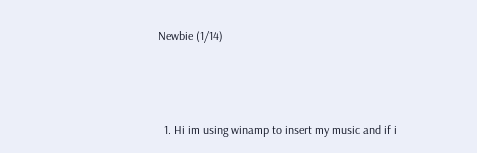Newbie (1/14)



  1. Hi im using winamp to insert my music and if i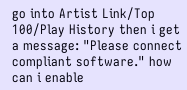go into Artist Link/Top 100/Play History then i get a message: "Please connect compliant software." how can i enable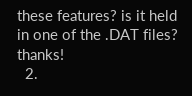these features? is it held in one of the .DAT files? thanks!
  2.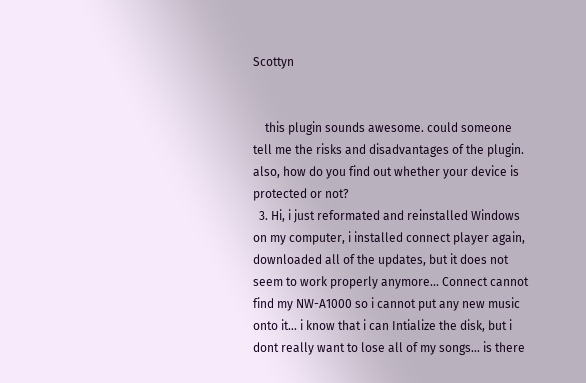Scottyn


    this plugin sounds awesome. could someone tell me the risks and disadvantages of the plugin. also, how do you find out whether your device is protected or not?
  3. Hi, i just reformated and reinstalled Windows on my computer, i installed connect player again, downloaded all of the updates, but it does not seem to work properly anymore... Connect cannot find my NW-A1000 so i cannot put any new music onto it... i know that i can Intialize the disk, but i dont really want to lose all of my songs... is there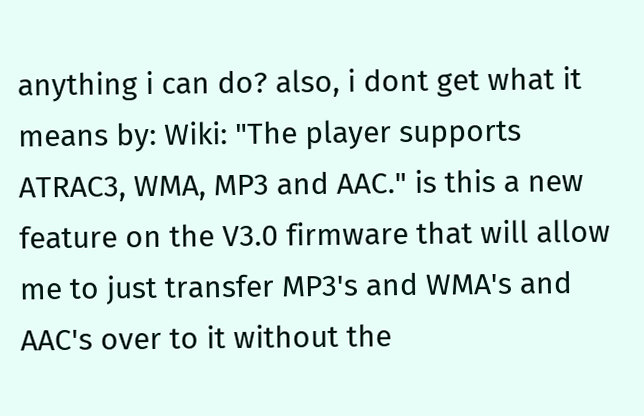anything i can do? also, i dont get what it means by: Wiki: "The player supports ATRAC3, WMA, MP3 and AAC." is this a new feature on the V3.0 firmware that will allow me to just transfer MP3's and WMA's and AAC's over to it without the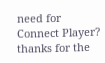need for Connect Player? thanks for the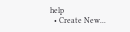help
  • Create New...